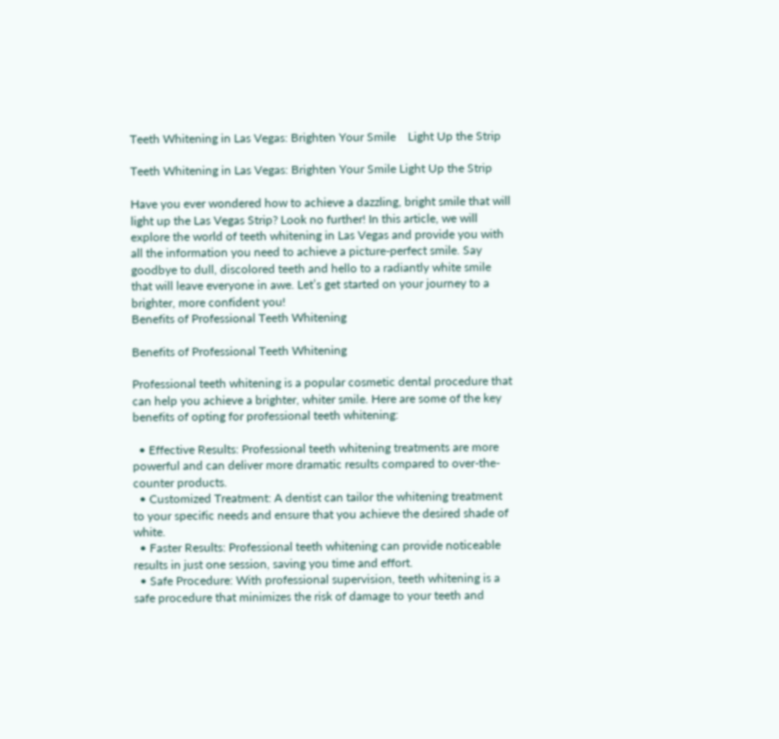Teeth Whitening in Las Vegas: Brighten Your Smile    Light Up the Strip

Teeth Whitening in Las Vegas: Brighten Your Smile Light Up the Strip

Have you ever wondered how to achieve a dazzling, bright smile that will light up the Las Vegas Strip? Look no further! In this article, we will explore the world of teeth whitening in Las Vegas and provide you with all the information you need to achieve a picture-perfect smile. Say goodbye to dull, discolored teeth and hello to a radiantly white smile that will leave everyone in awe. Let’s get started on your journey to a brighter, more confident you!
Benefits of Professional Teeth Whitening

Benefits of Professional Teeth Whitening

Professional teeth whitening is a popular cosmetic dental procedure that can help you achieve a brighter, whiter smile. Here are some of the key benefits of opting for professional teeth whitening:

  • Effective Results: Professional teeth whitening treatments are more powerful and can deliver more dramatic results compared to over-the-counter products.
  • Customized Treatment: A dentist can tailor the whitening treatment to your specific needs and ensure that you achieve the desired shade of white.
  • Faster Results: Professional teeth whitening can provide noticeable results in just one session, saving you time and effort.
  • Safe Procedure: With professional supervision, teeth whitening is a safe procedure that minimizes the risk of damage to your teeth and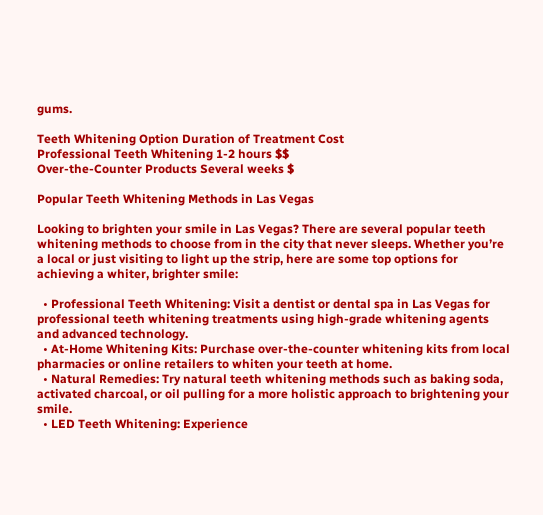gums.

Teeth Whitening Option Duration of Treatment Cost
Professional Teeth Whitening 1-2 hours $$
Over-the-Counter Products Several weeks $

Popular Teeth Whitening Methods in Las Vegas

Looking to brighten your smile in Las Vegas? There are several popular teeth whitening methods to choose from in the city that never sleeps. Whether you’re a local or just visiting to light up the strip, here are some top options for achieving a whiter, brighter smile:

  • Professional Teeth Whitening: Visit a dentist or dental spa in Las Vegas for professional teeth whitening treatments using high-grade whitening agents and advanced technology.
  • At-Home Whitening Kits: Purchase over-the-counter whitening kits from local pharmacies or online retailers to whiten your teeth at home.
  • Natural Remedies: Try natural teeth whitening methods such as baking soda, activated charcoal, or oil pulling for a more holistic approach to brightening your smile.
  • LED Teeth Whitening: Experience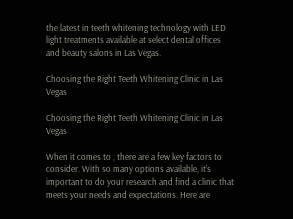the latest in teeth whitening technology with LED light treatments available at select dental offices and beauty salons in Las Vegas.

Choosing the Right Teeth Whitening Clinic in Las Vegas

Choosing the Right Teeth Whitening Clinic in Las Vegas

When it comes to , there are a few key factors to consider. With so many options available, it’s important to do your research and find a clinic that meets your needs and expectations. Here are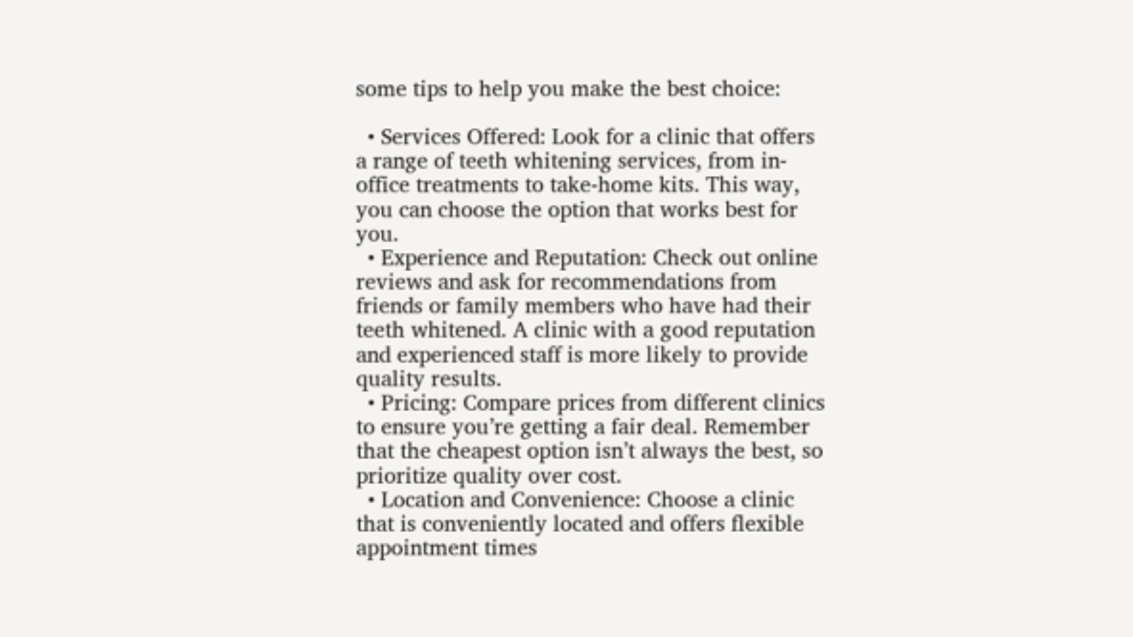some tips to help you make the best choice:

  • Services Offered: Look for a clinic that offers a range of teeth whitening services, from in-office treatments to take-home kits. This way, you can choose the option that works best for you.
  • Experience and Reputation: Check out online reviews and ask for recommendations from friends or family members who have had their teeth whitened. A clinic with a good reputation and experienced staff is more likely to provide quality results.
  • Pricing: Compare prices from different clinics to ensure you’re getting a fair deal. Remember that the cheapest option isn’t always the best, so prioritize quality over cost.
  • Location and Convenience: Choose a clinic that is conveniently located and offers flexible appointment times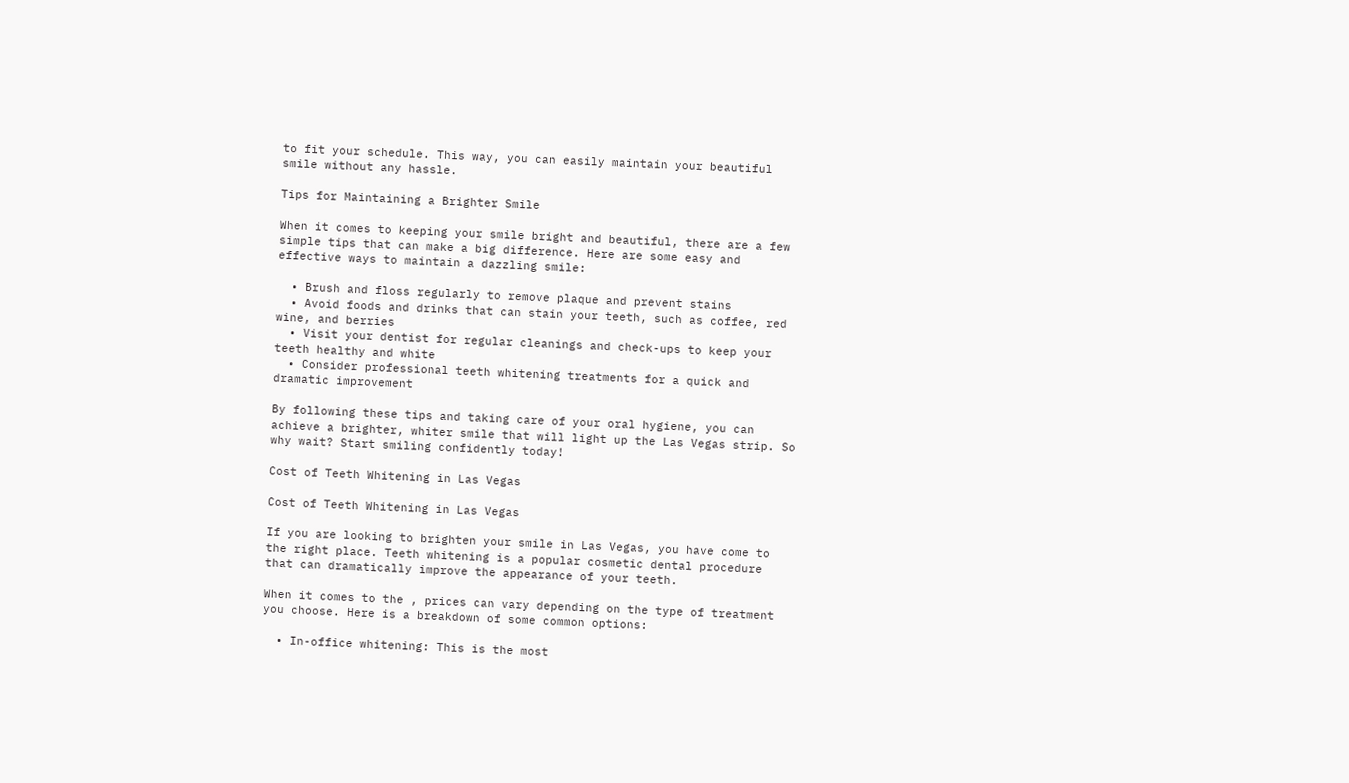to fit your schedule. This way, you can easily maintain your beautiful smile without any hassle.

Tips for Maintaining a Brighter Smile

When it comes to keeping your smile bright and beautiful, there are a few simple tips that can make a big difference. Here are some easy and effective ways to maintain a dazzling smile:

  • Brush and floss regularly to remove plaque and prevent stains
  • Avoid foods and drinks that can stain your teeth, such as coffee, red wine, and berries
  • Visit your dentist for regular cleanings and check-ups to keep your teeth healthy and white
  • Consider professional teeth whitening treatments for a quick and dramatic improvement

By following these tips and taking care of your oral hygiene, you can achieve a brighter, whiter smile that will light up the Las Vegas strip. So why wait? Start smiling confidently today!

Cost of Teeth Whitening in Las Vegas

Cost of Teeth Whitening in Las Vegas

If you are looking to brighten your smile in Las Vegas, you have come to the right place. Teeth whitening is a popular cosmetic dental procedure that can dramatically improve the appearance of your teeth.

When it comes to the , prices can vary depending on the type of treatment you choose. Here is a breakdown of some common options:

  • In-office whitening: This is the most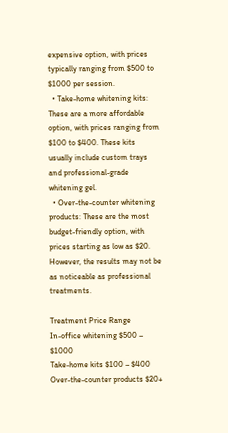expensive option, with prices typically ranging from $500 to $1000 per session.
  • Take-home whitening kits: These are a more affordable option, with prices ranging from $100 to $400. These kits usually include custom trays and professional-grade whitening gel.
  • Over-the-counter whitening products: These are the most budget-friendly option, with prices starting as low as $20. However, the results may not be as noticeable as professional treatments.

Treatment Price Range
In-office whitening $500 – $1000
Take-home kits $100 – $400
Over-the-counter products $20+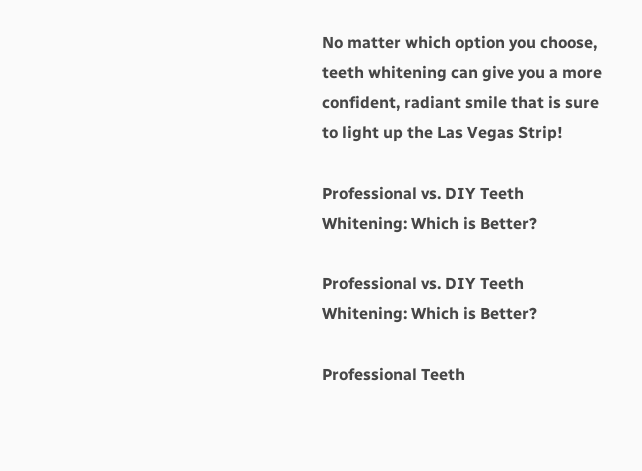No matter which option you choose, teeth whitening can give you a more confident, radiant smile that is sure to light up the Las Vegas Strip!

Professional vs. DIY Teeth Whitening: Which is Better?

Professional vs. DIY Teeth Whitening: Which is Better?

Professional Teeth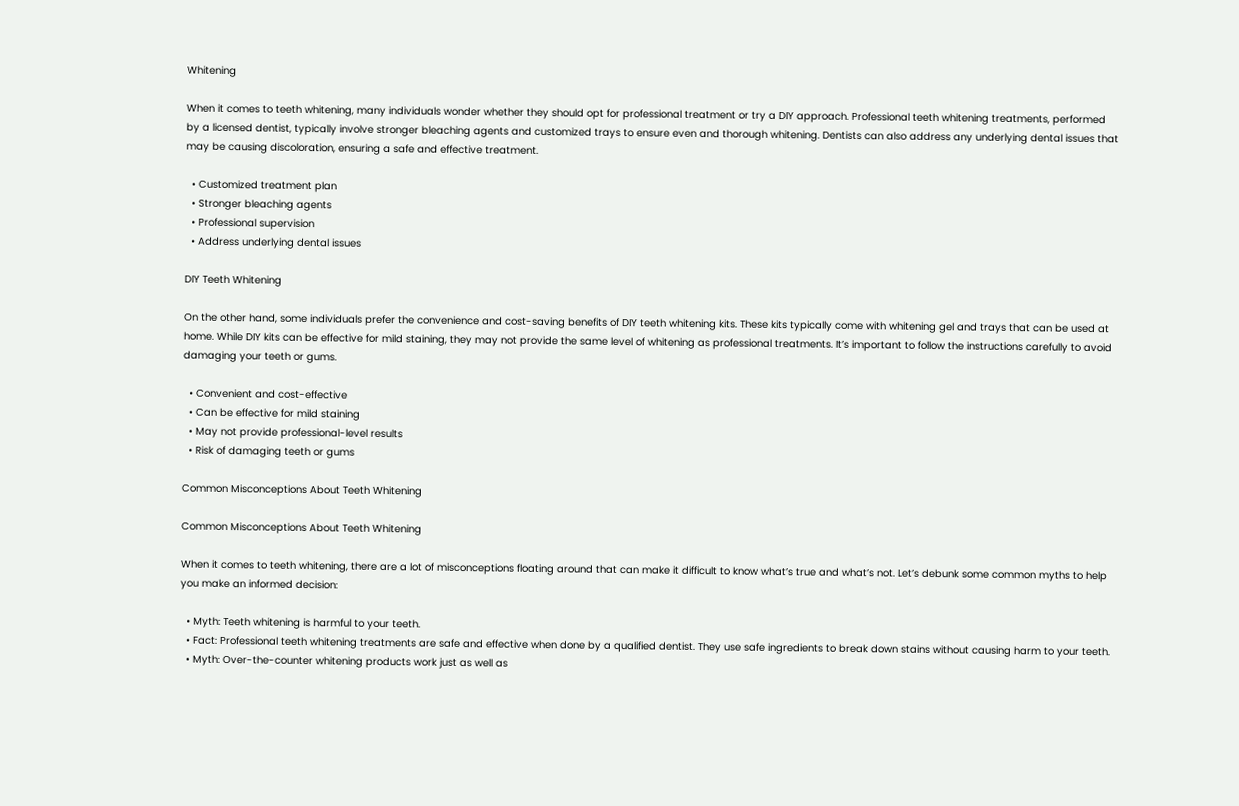Whitening

When it comes to teeth whitening, many individuals wonder whether they should opt for professional treatment or try a DIY approach. Professional teeth whitening treatments, performed by a licensed dentist, typically involve stronger bleaching agents and customized trays to ensure even and thorough whitening. Dentists can also address any underlying dental issues that may be causing discoloration, ensuring a safe and effective treatment.

  • Customized treatment plan
  • Stronger bleaching agents
  • Professional supervision
  • Address underlying dental issues

DIY Teeth Whitening

On the other hand, some individuals prefer the convenience and cost-saving benefits of DIY teeth whitening kits. These kits typically come with whitening gel and trays that can be used at home. While DIY kits can be effective for mild staining, they may not provide the same level of whitening as professional treatments. It’s important to follow the instructions carefully to avoid damaging your teeth or gums.

  • Convenient and cost-effective
  • Can be effective for mild staining
  • May not provide professional-level results
  • Risk of damaging teeth or gums

Common Misconceptions About Teeth Whitening

Common Misconceptions About Teeth Whitening

When it comes to teeth whitening, there are a lot of misconceptions floating around that can make it difficult to know what’s true and what’s not. Let’s debunk some common myths to help you make an informed decision:

  • Myth: Teeth whitening is harmful to your teeth.
  • Fact: Professional teeth whitening treatments are safe and effective when done by a qualified dentist. They use safe ingredients to break down stains without causing harm to your teeth.
  • Myth: Over-the-counter whitening products work just as well as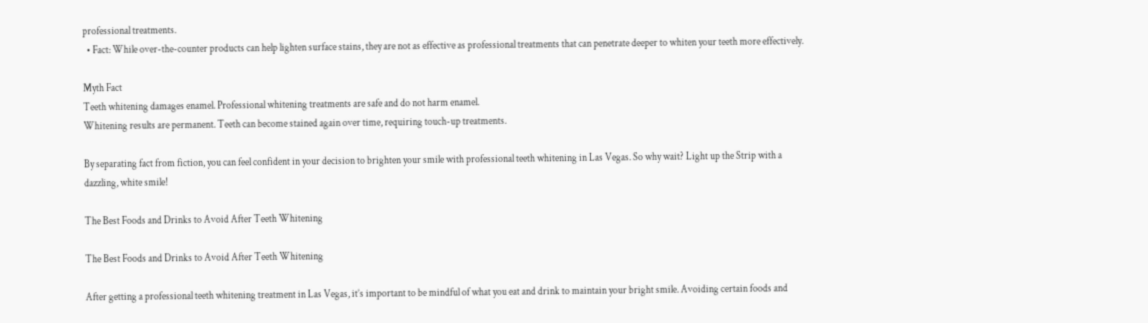professional treatments.
  • Fact: While over-the-counter products can help lighten surface stains, they are not as effective as professional treatments that can penetrate deeper to whiten your teeth more effectively.

Myth Fact
Teeth whitening damages enamel. Professional whitening treatments are safe and do not harm enamel.
Whitening results are permanent. Teeth can become stained again over time, requiring touch-up treatments.

By separating fact from fiction, you can feel confident in your decision to brighten your smile with professional teeth whitening in Las Vegas. So why wait? Light up the Strip with a dazzling, white smile!

The Best Foods and Drinks to Avoid After Teeth Whitening

The Best Foods and Drinks to Avoid After Teeth Whitening

After getting a professional teeth whitening treatment in Las Vegas, it’s important to be mindful of what you eat and drink to maintain your bright smile. Avoiding certain foods and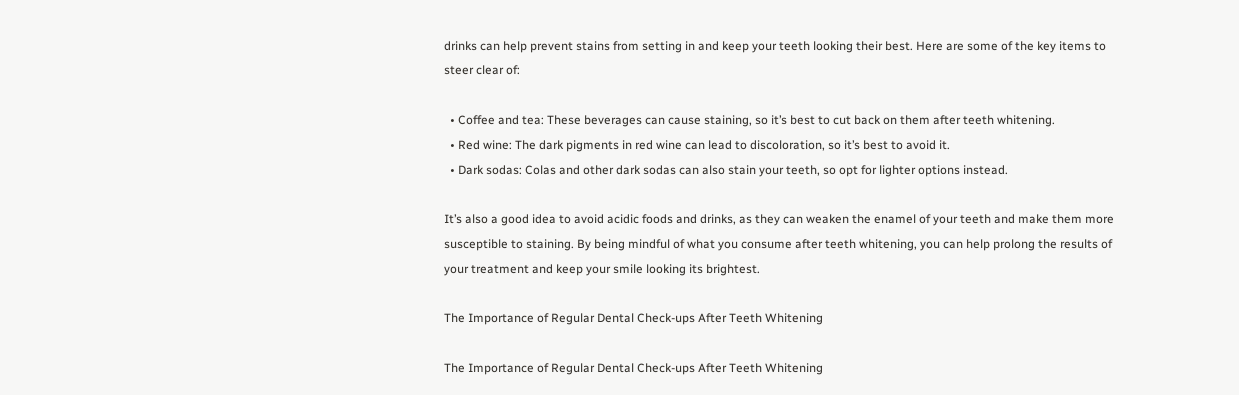drinks can help prevent stains from setting in and keep your teeth looking their best. Here are some of the key items to steer clear of:

  • Coffee and tea: These beverages can cause staining, so it’s best to cut back on them after teeth whitening.
  • Red wine: The dark pigments in red wine can lead to discoloration, so it’s best to avoid it.
  • Dark sodas: Colas and other dark sodas can also stain your teeth, so opt for lighter options instead.

It’s also a good idea to avoid acidic foods and drinks, as they can weaken the enamel of your teeth and make them more susceptible to staining. By being mindful of what you consume after teeth whitening, you can help prolong the results of your treatment and keep your smile looking its brightest.

The Importance of Regular Dental Check-ups After Teeth Whitening

The Importance of Regular Dental Check-ups After Teeth Whitening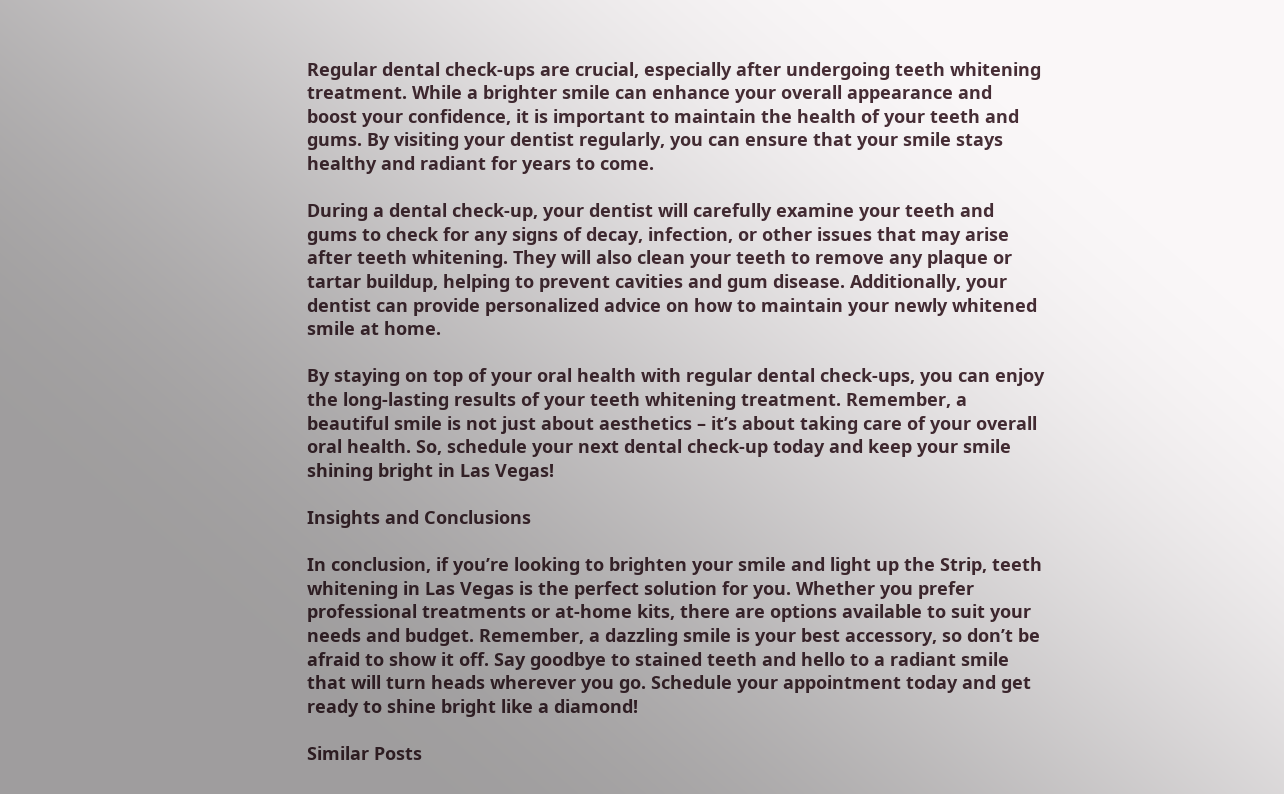Regular dental check-ups are crucial, especially after undergoing teeth whitening treatment. While a brighter smile can enhance your overall appearance and boost your confidence, it is important to maintain the health of your teeth and gums. By visiting your dentist regularly, you can ensure that your smile stays healthy and radiant for years to come.

During a dental check-up, your dentist will carefully examine your teeth and gums to check for any signs of decay, infection, or other issues that may arise after teeth whitening. They will also clean your teeth to remove any plaque or tartar buildup, helping to prevent cavities and gum disease. Additionally, your dentist can provide personalized advice on how to maintain your newly whitened smile at home.

By staying on top of your oral health with regular dental check-ups, you can enjoy the long-lasting results of your teeth whitening treatment. Remember, a beautiful smile is not just about aesthetics – it’s about taking care of your overall oral health. So, schedule your next dental check-up today and keep your smile shining bright in Las Vegas!

Insights and Conclusions

In conclusion, if you’re looking to brighten your smile and light up the Strip, teeth whitening in Las Vegas is the perfect solution for you. Whether you prefer professional treatments or at-home kits, there are options available to suit your needs and budget. Remember, a dazzling smile is your best accessory, so don’t be afraid to show it off. Say goodbye to stained teeth and hello to a radiant smile that will turn heads wherever you go. Schedule your appointment today and get ready to shine bright like a diamond!

Similar Posts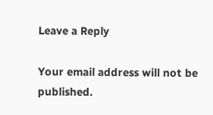Leave a Reply

Your email address will not be published.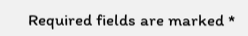Required fields are marked *